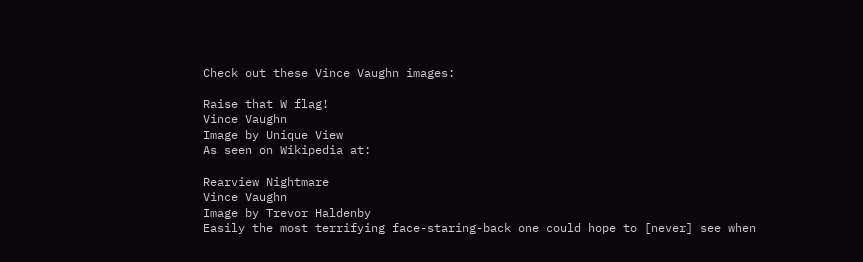Check out these Vince Vaughn images:

Raise that W flag!
Vince Vaughn
Image by Unique View
As seen on Wikipedia at:

Rearview Nightmare
Vince Vaughn
Image by Trevor Haldenby
Easily the most terrifying face-staring-back one could hope to [never] see when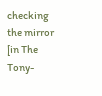checking the mirror [in The Tony-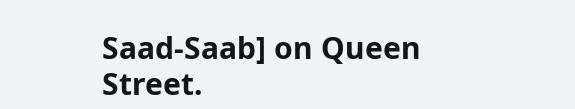Saad-Saab] on Queen Street.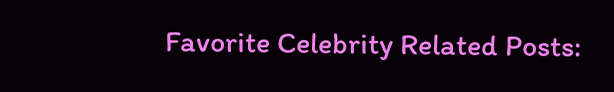Favorite Celebrity Related Posts: